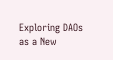Exploring DAOs as a New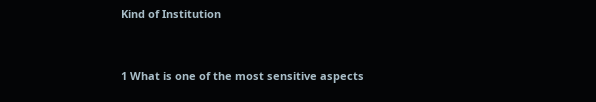Kind of Institution


1 What is one of the most sensitive aspects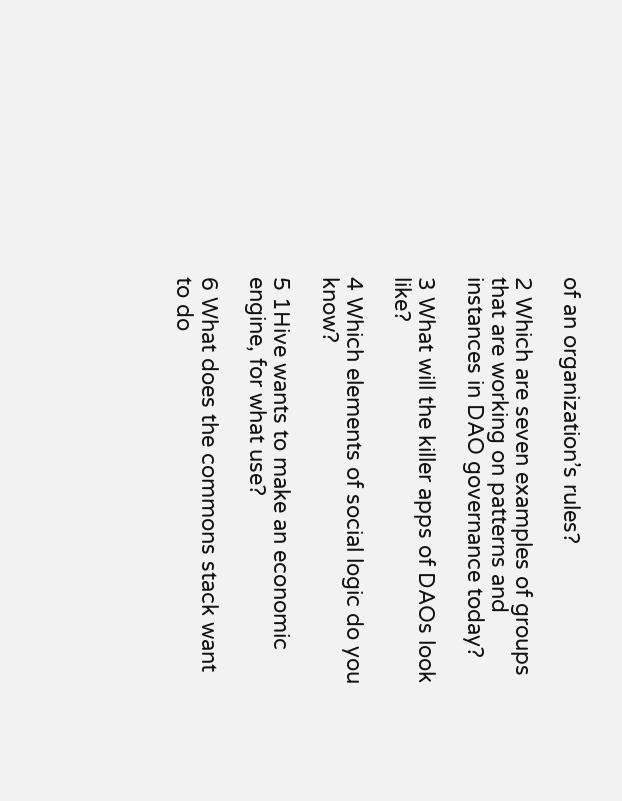of an organization’s rules?

2 Which are seven examples of groups that are working on patterns and instances in DAO governance today?

3 What will the killer apps of DAOs look like?

4 Which elements of social logic do you know?

5 1Hive wants to make an economic engine, for what use?

6 What does the commons stack want to do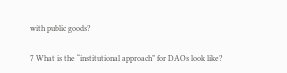with public goods?

7 What is the “institutional approach” for DAOs look like?